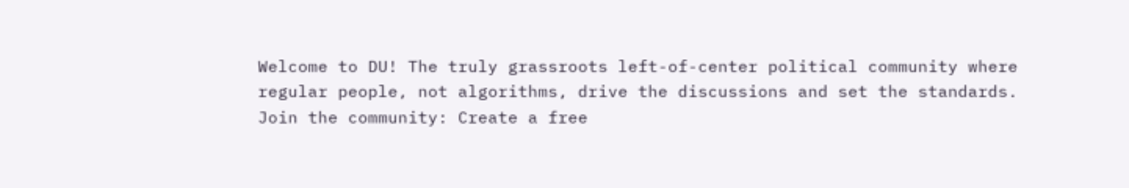Welcome to DU! The truly grassroots left-of-center political community where regular people, not algorithms, drive the discussions and set the standards. Join the community: Create a free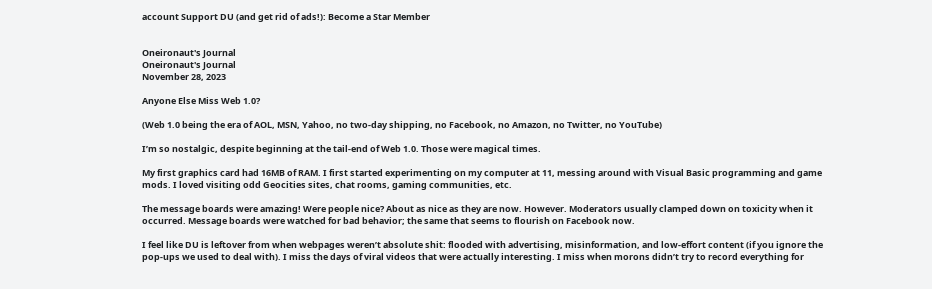account Support DU (and get rid of ads!): Become a Star Member


Oneironaut's Journal
Oneironaut's Journal
November 28, 2023

Anyone Else Miss Web 1.0?

(Web 1.0 being the era of AOL, MSN, Yahoo, no two-day shipping, no Facebook, no Amazon, no Twitter, no YouTube)

I’m so nostalgic, despite beginning at the tail-end of Web 1.0. Those were magical times.

My first graphics card had 16MB of RAM. I first started experimenting on my computer at 11, messing around with Visual Basic programming and game mods. I loved visiting odd Geocities sites, chat rooms, gaming communities, etc.

The message boards were amazing! Were people nice? About as nice as they are now. However. Moderators usually clamped down on toxicity when it occurred. Message boards were watched for bad behavior; the same that seems to flourish on Facebook now.

I feel like DU is leftover from when webpages weren’t absolute shit: flooded with advertising, misinformation, and low-effort content (if you ignore the pop-ups we used to deal with). I miss the days of viral videos that were actually interesting. I miss when morons didn’t try to record everything for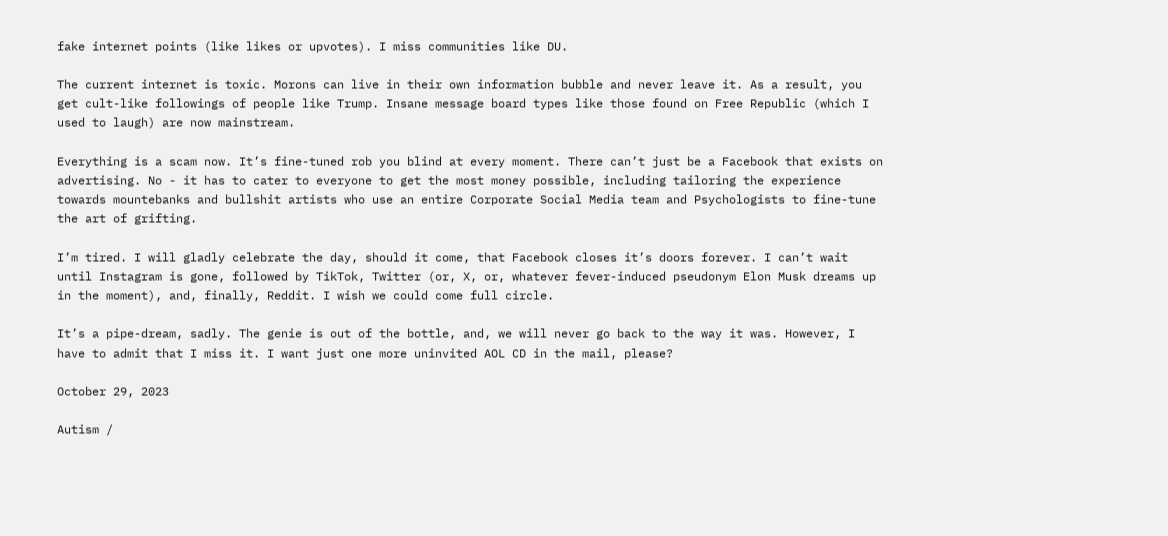fake internet points (like likes or upvotes). I miss communities like DU.

The current internet is toxic. Morons can live in their own information bubble and never leave it. As a result, you get cult-like followings of people like Trump. Insane message board types like those found on Free Republic (which I used to laugh) are now mainstream.

Everything is a scam now. It’s fine-tuned rob you blind at every moment. There can’t just be a Facebook that exists on advertising. No - it has to cater to everyone to get the most money possible, including tailoring the experience towards mountebanks and bullshit artists who use an entire Corporate Social Media team and Psychologists to fine-tune the art of grifting.

I’m tired. I will gladly celebrate the day, should it come, that Facebook closes it’s doors forever. I can’t wait until Instagram is gone, followed by TikTok, Twitter (or, X, or, whatever fever-induced pseudonym Elon Musk dreams up in the moment), and, finally, Reddit. I wish we could come full circle.

It’s a pipe-dream, sadly. The genie is out of the bottle, and, we will never go back to the way it was. However, I have to admit that I miss it. I want just one more uninvited AOL CD in the mail, please?

October 29, 2023

Autism /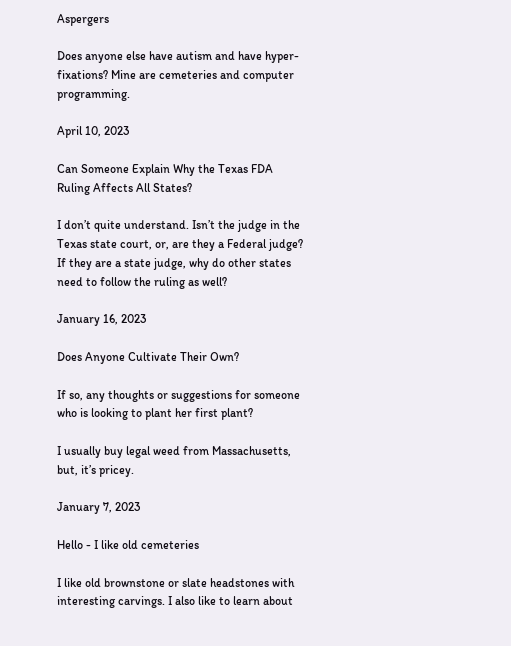Aspergers

Does anyone else have autism and have hyper-fixations? Mine are cemeteries and computer programming.

April 10, 2023

Can Someone Explain Why the Texas FDA Ruling Affects All States?

I don’t quite understand. Isn’t the judge in the Texas state court, or, are they a Federal judge? If they are a state judge, why do other states need to follow the ruling as well?

January 16, 2023

Does Anyone Cultivate Their Own?

If so, any thoughts or suggestions for someone who is looking to plant her first plant?

I usually buy legal weed from Massachusetts, but, it’s pricey.

January 7, 2023

Hello - I like old cemeteries

I like old brownstone or slate headstones with interesting carvings. I also like to learn about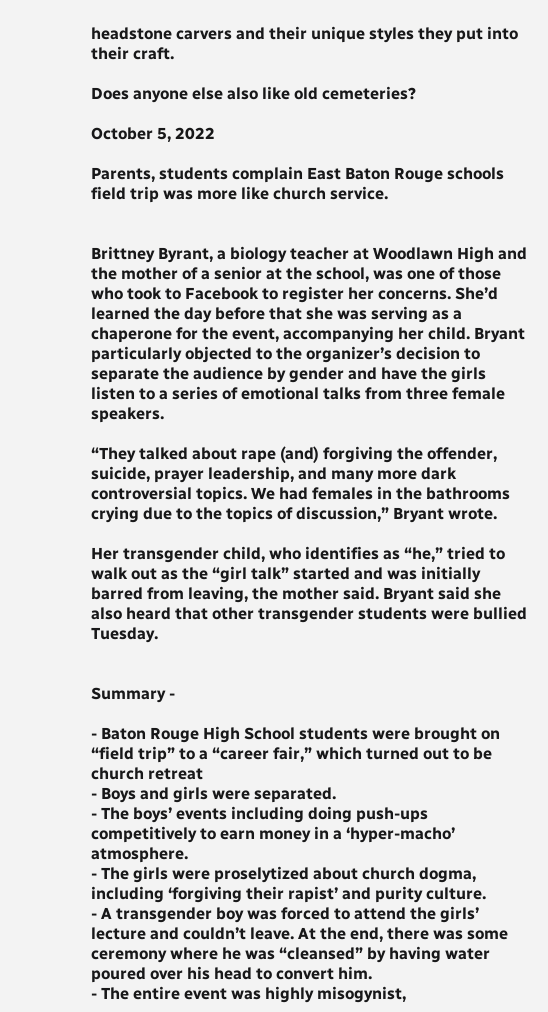headstone carvers and their unique styles they put into their craft.

Does anyone else also like old cemeteries?

October 5, 2022

Parents, students complain East Baton Rouge schools field trip was more like church service.


Brittney Byrant, a biology teacher at Woodlawn High and the mother of a senior at the school, was one of those who took to Facebook to register her concerns. She’d learned the day before that she was serving as a chaperone for the event, accompanying her child. Bryant particularly objected to the organizer’s decision to separate the audience by gender and have the girls listen to a series of emotional talks from three female speakers.

“They talked about rape (and) forgiving the offender, suicide, prayer leadership, and many more dark controversial topics. We had females in the bathrooms crying due to the topics of discussion,” Bryant wrote.

Her transgender child, who identifies as “he,” tried to walk out as the “girl talk” started and was initially barred from leaving, the mother said. Bryant said she also heard that other transgender students were bullied Tuesday.


Summary -

- Baton Rouge High School students were brought on “field trip” to a “career fair,” which turned out to be church retreat
- Boys and girls were separated.
- The boys’ events including doing push-ups competitively to earn money in a ‘hyper-macho’ atmosphere.
- The girls were proselytized about church dogma, including ‘forgiving their rapist’ and purity culture.
- A transgender boy was forced to attend the girls’ lecture and couldn’t leave. At the end, there was some ceremony where he was “cleansed” by having water poured over his head to convert him.
- The entire event was highly misogynist,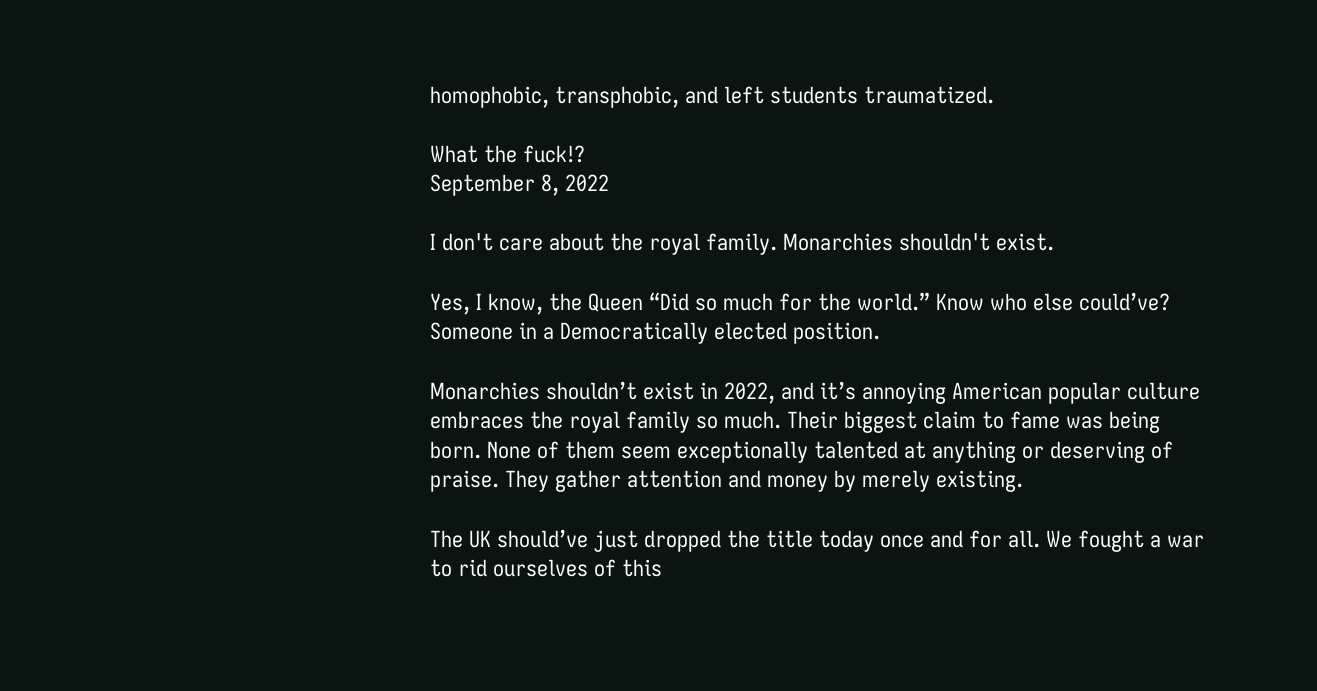homophobic, transphobic, and left students traumatized.

What the fuck!?
September 8, 2022

I don't care about the royal family. Monarchies shouldn't exist.

Yes, I know, the Queen “Did so much for the world.” Know who else could’ve? Someone in a Democratically elected position.

Monarchies shouldn’t exist in 2022, and it’s annoying American popular culture embraces the royal family so much. Their biggest claim to fame was being born. None of them seem exceptionally talented at anything or deserving of praise. They gather attention and money by merely existing.

The UK should’ve just dropped the title today once and for all. We fought a war to rid ourselves of this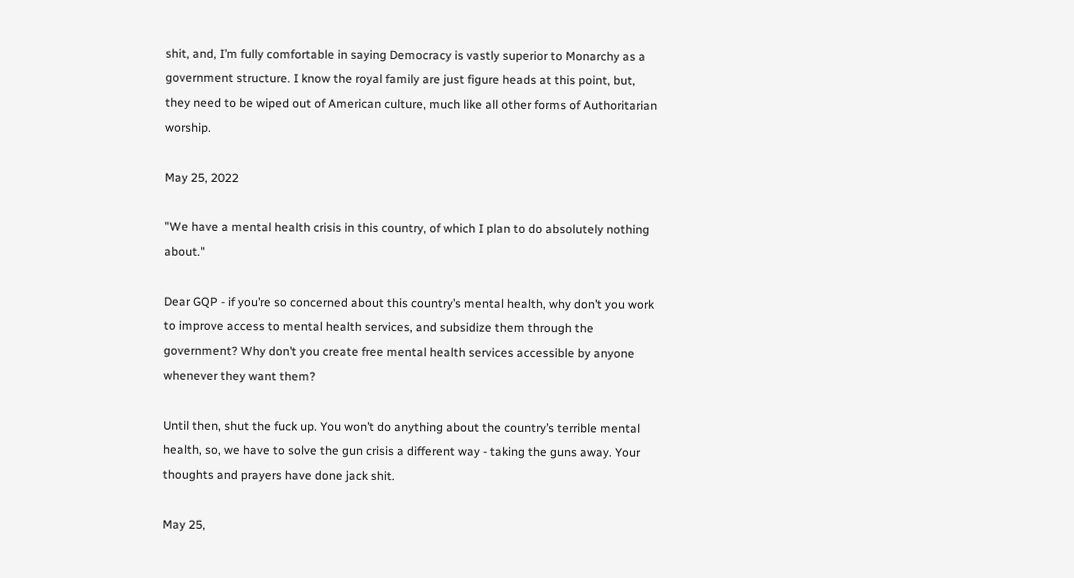shit, and, I’m fully comfortable in saying Democracy is vastly superior to Monarchy as a government structure. I know the royal family are just figure heads at this point, but, they need to be wiped out of American culture, much like all other forms of Authoritarian worship.

May 25, 2022

"We have a mental health crisis in this country, of which I plan to do absolutely nothing about."

Dear GQP - if you’re so concerned about this country’s mental health, why don’t you work to improve access to mental health services, and subsidize them through the government? Why don’t you create free mental health services accessible by anyone whenever they want them?

Until then, shut the fuck up. You won’t do anything about the country’s terrible mental health, so, we have to solve the gun crisis a different way - taking the guns away. Your thoughts and prayers have done jack shit.

May 25,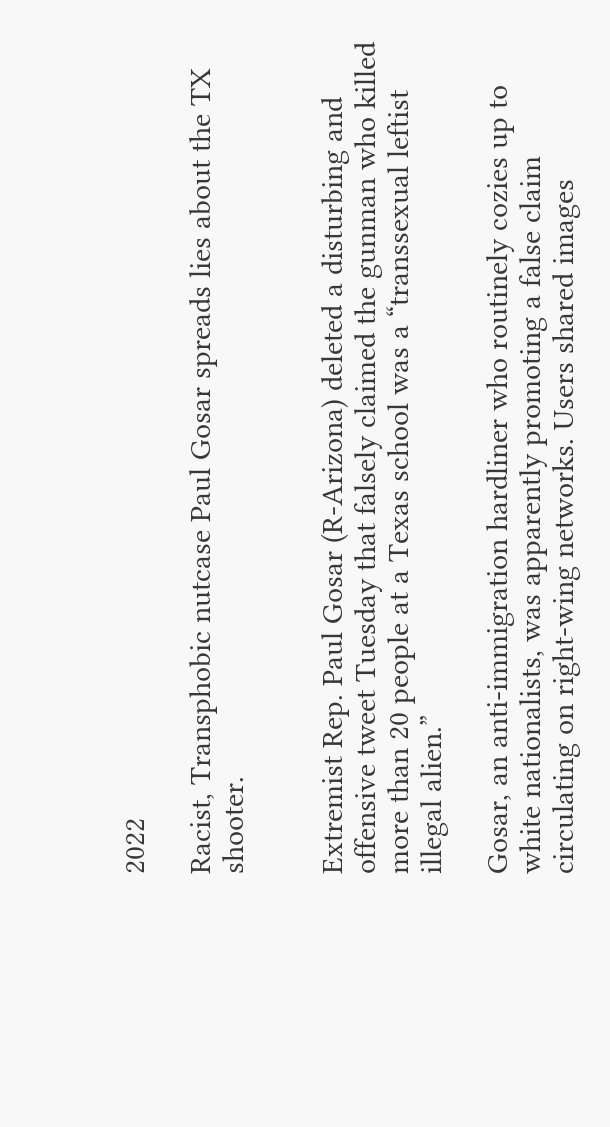2022

Racist, Transphobic nutcase Paul Gosar spreads lies about the TX shooter.


Extremist Rep. Paul Gosar (R-Arizona) deleted a disturbing and offensive tweet Tuesday that falsely claimed the gunman who killed more than 20 people at a Texas school was a “transsexual leftist illegal alien.”

Gosar, an anti-immigration hardliner who routinely cozies up to white nationalists, was apparently promoting a false claim circulating on right-wing networks. Users shared images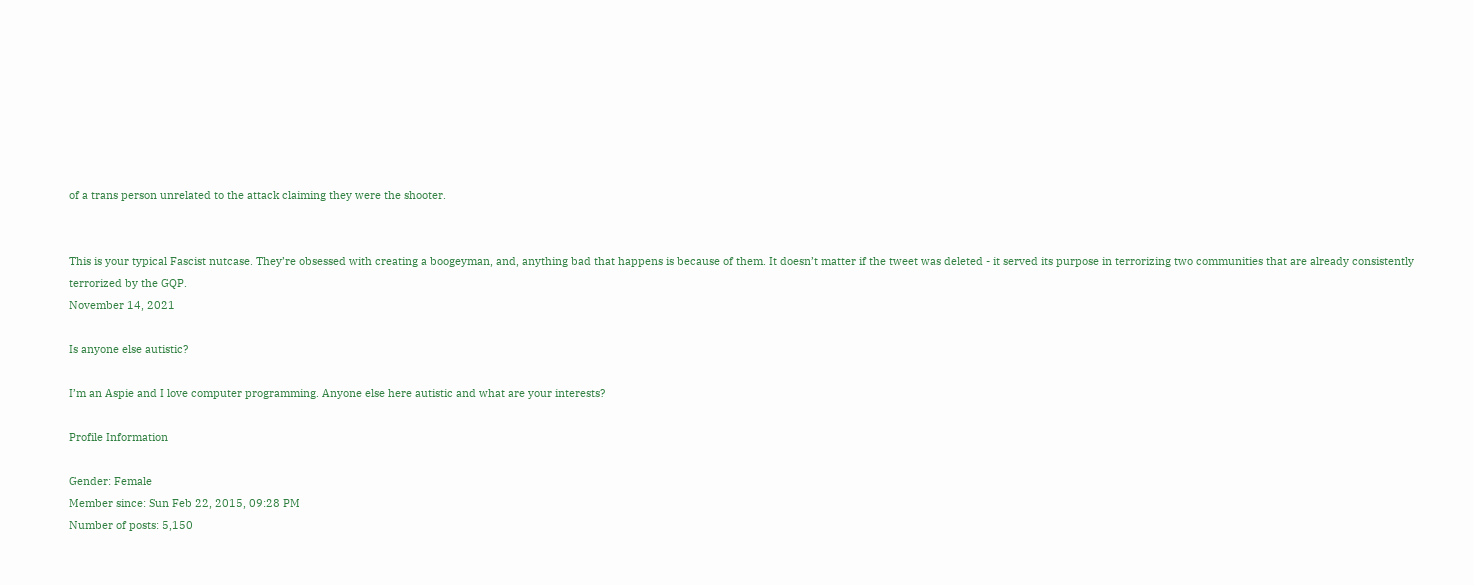of a trans person unrelated to the attack claiming they were the shooter.


This is your typical Fascist nutcase. They’re obsessed with creating a boogeyman, and, anything bad that happens is because of them. It doesn’t matter if the tweet was deleted - it served its purpose in terrorizing two communities that are already consistently terrorized by the GQP.
November 14, 2021

Is anyone else autistic?

I’m an Aspie and I love computer programming. Anyone else here autistic and what are your interests?

Profile Information

Gender: Female
Member since: Sun Feb 22, 2015, 09:28 PM
Number of posts: 5,150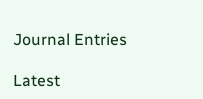Journal Entries

Latest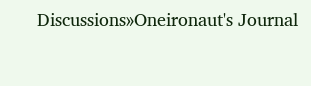Discussions»Oneironaut's Journal